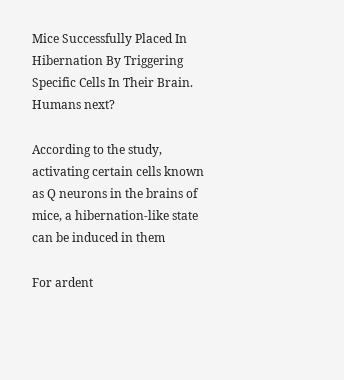Mice Successfully Placed In Hibernation By Triggering Specific Cells In Their Brain. Humans next?

According to the study, activating certain cells known as Q neurons in the brains of mice, a hibernation-like state can be induced in them

For ardent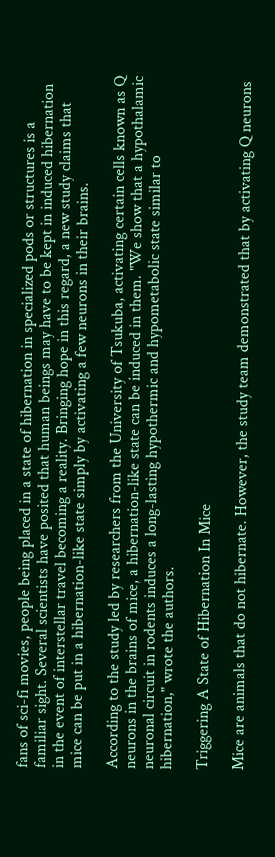fans of sci-fi movies, people being placed in a state of hibernation in specialized pods or structures is a familiar sight. Several scientists have posited that human beings may have to be kept in induced hibernation in the event of interstellar travel becoming a reality. Bringing hope in this regard, a new study claims that mice can be put in a hibernation-like state simply by activating a few neurons in their brains.

According to the study led by researchers from the University of Tsukuba, activating certain cells known as Q neurons in the brains of mice, a hibernation-like state can be induced in them. "We show that a hypothalamic neuronal circuit in rodents induces a long-lasting hypothermic and hypometabolic state similar to hibernation," wrote the authors.

Triggering A State of Hibernation In Mice

Mice are animals that do not hibernate. However, the study team demonstrated that by activating Q neurons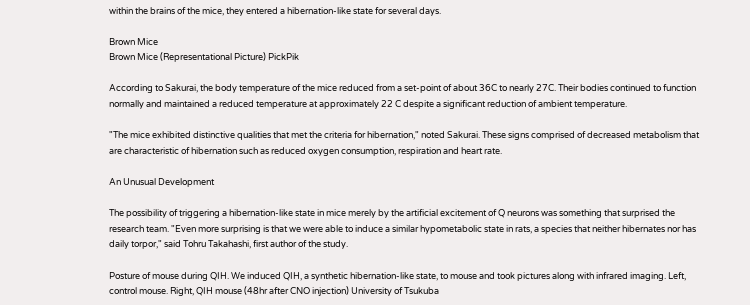within the brains of the mice, they entered a hibernation-like state for several days.

Brown Mice
Brown Mice (Representational Picture) PickPik

According to Sakurai, the body temperature of the mice reduced from a set-point of about 36C to nearly 27C. Their bodies continued to function normally and maintained a reduced temperature at approximately 22 C despite a significant reduction of ambient temperature.

"The mice exhibited distinctive qualities that met the criteria for hibernation," noted Sakurai. These signs comprised of decreased metabolism that are characteristic of hibernation such as reduced oxygen consumption, respiration and heart rate.

An Unusual Development

The possibility of triggering a hibernation-like state in mice merely by the artificial excitement of Q neurons was something that surprised the research team. "Even more surprising is that we were able to induce a similar hypometabolic state in rats, a species that neither hibernates nor has daily torpor," said Tohru Takahashi, first author of the study.

Posture of mouse during QIH. We induced QIH, a synthetic hibernation-like state, to mouse and took pictures along with infrared imaging. Left, control mouse. Right, QIH mouse (48hr after CNO injection) University of Tsukuba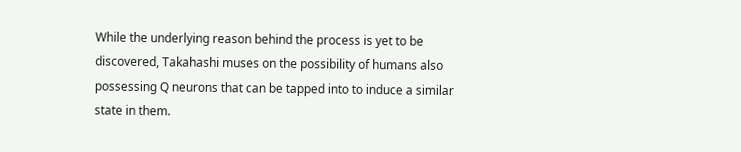While the underlying reason behind the process is yet to be discovered, Takahashi muses on the possibility of humans also possessing Q neurons that can be tapped into to induce a similar state in them.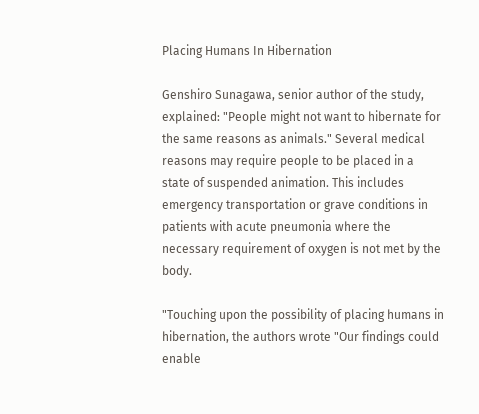Placing Humans In Hibernation

Genshiro Sunagawa, senior author of the study, explained: "People might not want to hibernate for the same reasons as animals." Several medical reasons may require people to be placed in a state of suspended animation. This includes emergency transportation or grave conditions in patients with acute pneumonia where the necessary requirement of oxygen is not met by the body.

"Touching upon the possibility of placing humans in hibernation, the authors wrote "Our findings could enable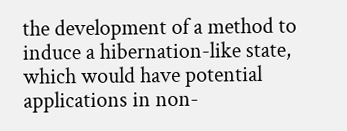the development of a method to induce a hibernation-like state, which would have potential applications in non-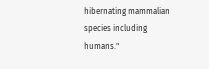hibernating mammalian species including humans."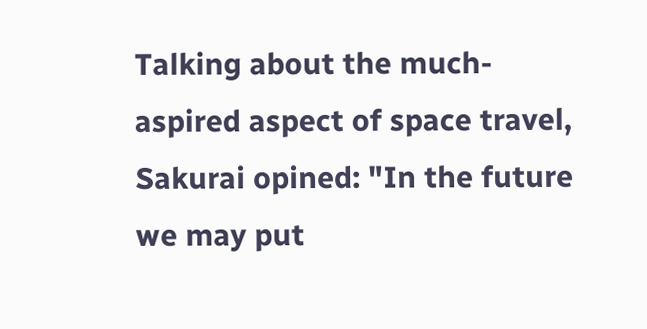Talking about the much-aspired aspect of space travel, Sakurai opined: "In the future we may put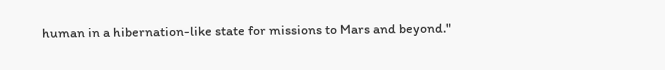human in a hibernation-like state for missions to Mars and beyond."